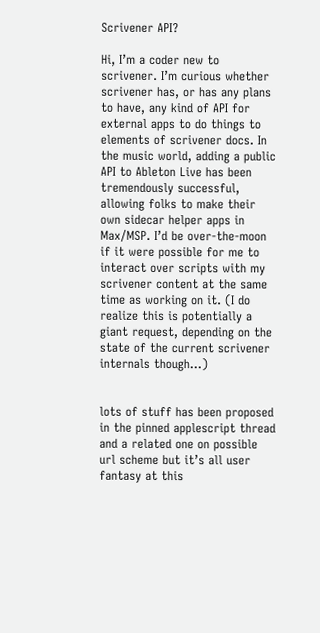Scrivener API?

Hi, I’m a coder new to scrivener. I’m curious whether scrivener has, or has any plans to have, any kind of API for external apps to do things to elements of scrivener docs. In the music world, adding a public API to Ableton Live has been tremendously successful, allowing folks to make their own sidecar helper apps in Max/MSP. I’d be over-the-moon if it were possible for me to interact over scripts with my scrivener content at the same time as working on it. (I do realize this is potentially a giant request, depending on the state of the current scrivener internals though…)


lots of stuff has been proposed in the pinned applescript thread and a related one on possible url scheme but it’s all user fantasy at this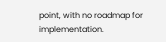point, with no roadmap for implementation.